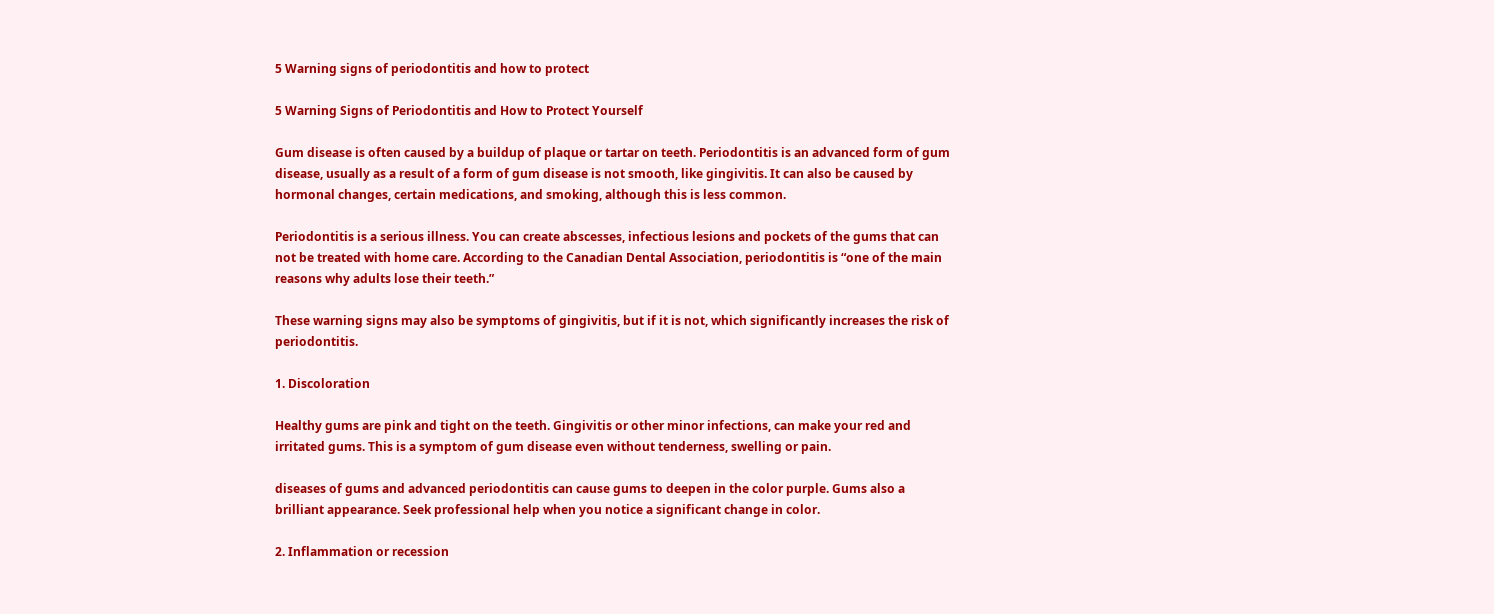5 Warning signs of periodontitis and how to protect

5 Warning Signs of Periodontitis and How to Protect Yourself

Gum disease is often caused by a buildup of plaque or tartar on teeth. Periodontitis is an advanced form of gum disease, usually as a result of a form of gum disease is not smooth, like gingivitis. It can also be caused by hormonal changes, certain medications, and smoking, although this is less common.

Periodontitis is a serious illness. You can create abscesses, infectious lesions and pockets of the gums that can not be treated with home care. According to the Canadian Dental Association, periodontitis is “one of the main reasons why adults lose their teeth.”

These warning signs may also be symptoms of gingivitis, but if it is not, which significantly increases the risk of periodontitis.

1. Discoloration

Healthy gums are pink and tight on the teeth. Gingivitis or other minor infections, can make your red and irritated gums. This is a symptom of gum disease even without tenderness, swelling or pain.

diseases of gums and advanced periodontitis can cause gums to deepen in the color purple. Gums also a brilliant appearance. Seek professional help when you notice a significant change in color.

2. Inflammation or recession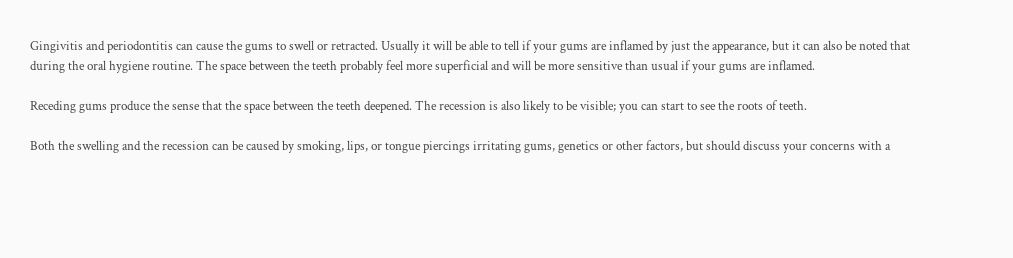Gingivitis and periodontitis can cause the gums to swell or retracted. Usually it will be able to tell if your gums are inflamed by just the appearance, but it can also be noted that during the oral hygiene routine. The space between the teeth probably feel more superficial and will be more sensitive than usual if your gums are inflamed.

Receding gums produce the sense that the space between the teeth deepened. The recession is also likely to be visible; you can start to see the roots of teeth.

Both the swelling and the recession can be caused by smoking, lips, or tongue piercings irritating gums, genetics or other factors, but should discuss your concerns with a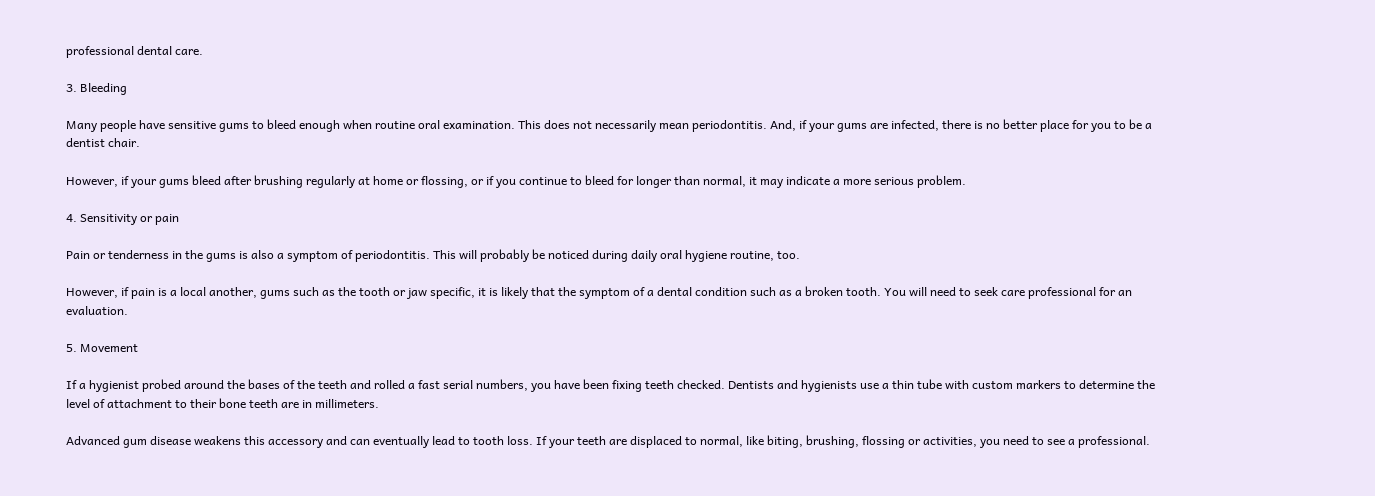professional dental care.

3. Bleeding

Many people have sensitive gums to bleed enough when routine oral examination. This does not necessarily mean periodontitis. And, if your gums are infected, there is no better place for you to be a dentist chair.

However, if your gums bleed after brushing regularly at home or flossing, or if you continue to bleed for longer than normal, it may indicate a more serious problem.

4. Sensitivity or pain

Pain or tenderness in the gums is also a symptom of periodontitis. This will probably be noticed during daily oral hygiene routine, too.

However, if pain is a local another, gums such as the tooth or jaw specific, it is likely that the symptom of a dental condition such as a broken tooth. You will need to seek care professional for an evaluation.

5. Movement

If a hygienist probed around the bases of the teeth and rolled a fast serial numbers, you have been fixing teeth checked. Dentists and hygienists use a thin tube with custom markers to determine the level of attachment to their bone teeth are in millimeters.

Advanced gum disease weakens this accessory and can eventually lead to tooth loss. If your teeth are displaced to normal, like biting, brushing, flossing or activities, you need to see a professional.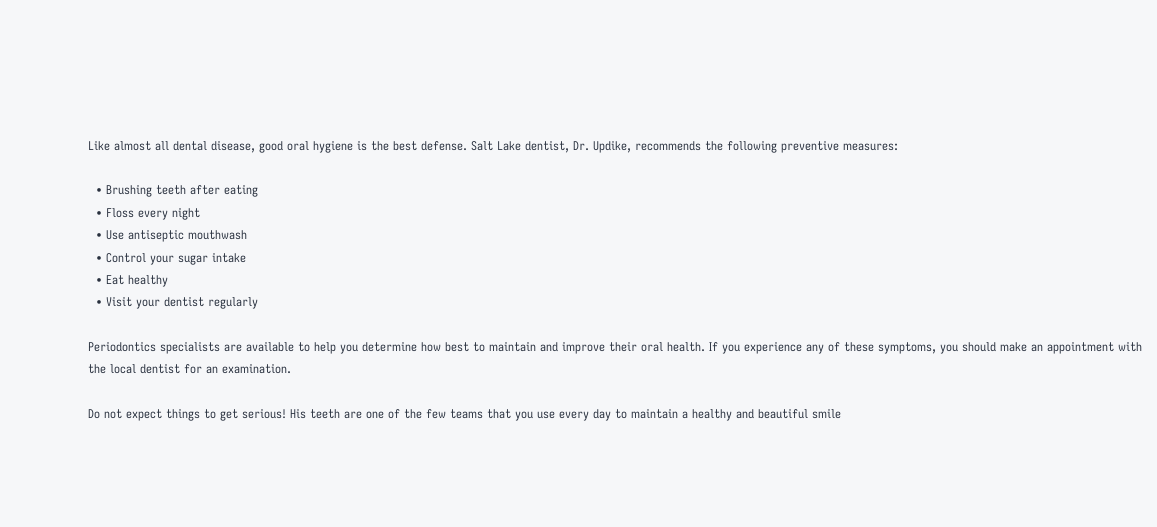Like almost all dental disease, good oral hygiene is the best defense. Salt Lake dentist, Dr. Updike, recommends the following preventive measures:

  • Brushing teeth after eating
  • Floss every night
  • Use antiseptic mouthwash
  • Control your sugar intake
  • Eat healthy
  • Visit your dentist regularly

Periodontics specialists are available to help you determine how best to maintain and improve their oral health. If you experience any of these symptoms, you should make an appointment with the local dentist for an examination.

Do not expect things to get serious! His teeth are one of the few teams that you use every day to maintain a healthy and beautiful smile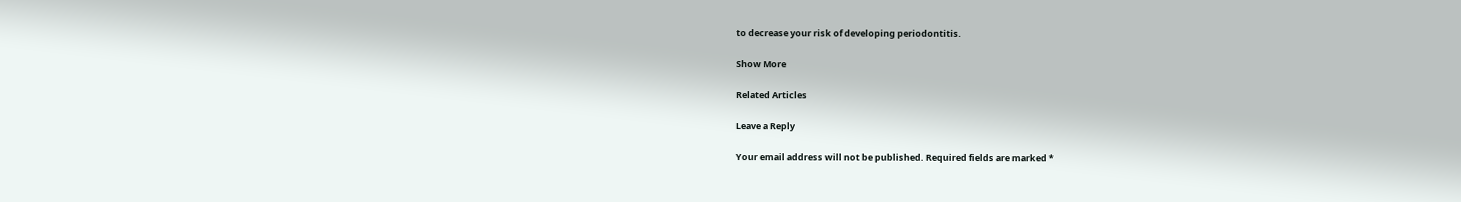to decrease your risk of developing periodontitis.

Show More

Related Articles

Leave a Reply

Your email address will not be published. Required fields are marked *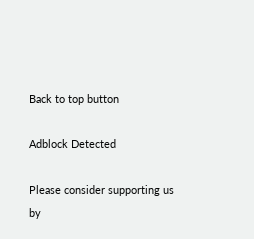Back to top button

Adblock Detected

Please consider supporting us by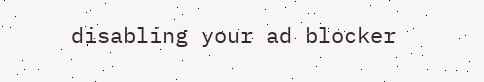disabling your ad blocker